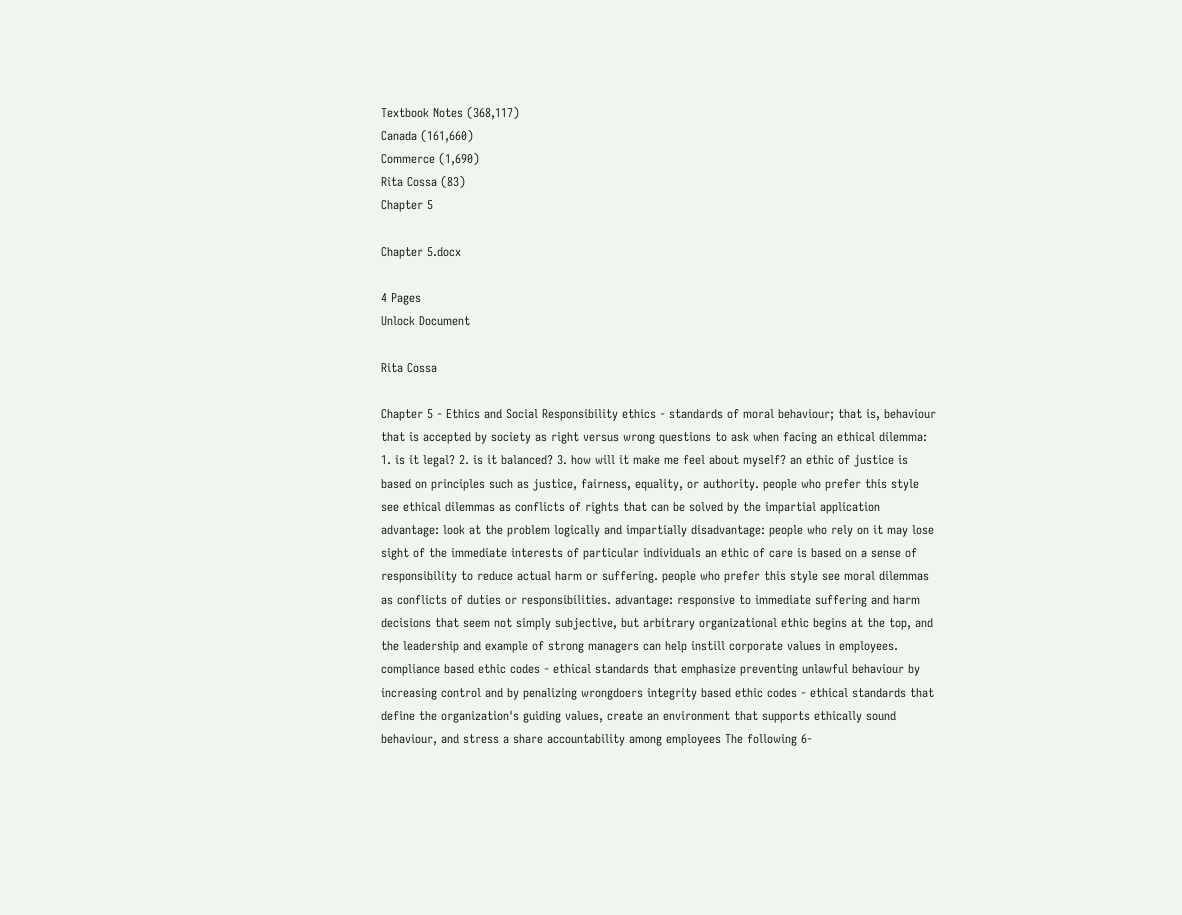Textbook Notes (368,117)
Canada (161,660)
Commerce (1,690)
Rita Cossa (83)
Chapter 5

Chapter 5.docx

4 Pages
Unlock Document

Rita Cossa

Chapter 5 - Ethics and Social Responsibility ethics - standards of moral behaviour; that is, behaviour that is accepted by society as right versus wrong questions to ask when facing an ethical dilemma: 1. is it legal? 2. is it balanced? 3. how will it make me feel about myself? an ethic of justice is based on principles such as justice, fairness, equality, or authority. people who prefer this style see ethical dilemmas as conflicts of rights that can be solved by the impartial application advantage: look at the problem logically and impartially disadvantage: people who rely on it may lose sight of the immediate interests of particular individuals an ethic of care is based on a sense of responsibility to reduce actual harm or suffering. people who prefer this style see moral dilemmas as conflicts of duties or responsibilities. advantage: responsive to immediate suffering and harm decisions that seem not simply subjective, but arbitrary organizational ethic begins at the top, and the leadership and example of strong managers can help instill corporate values in employees. compliance based ethic codes - ethical standards that emphasize preventing unlawful behaviour by increasing control and by penalizing wrongdoers integrity based ethic codes - ethical standards that define the organization's guiding values, create an environment that supports ethically sound behaviour, and stress a share accountability among employees The following 6-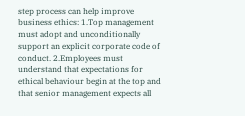step process can help improve business ethics: 1.Top management must adopt and unconditionally support an explicit corporate code of conduct. 2.Employees must understand that expectations for ethical behaviour begin at the top and that senior management expects all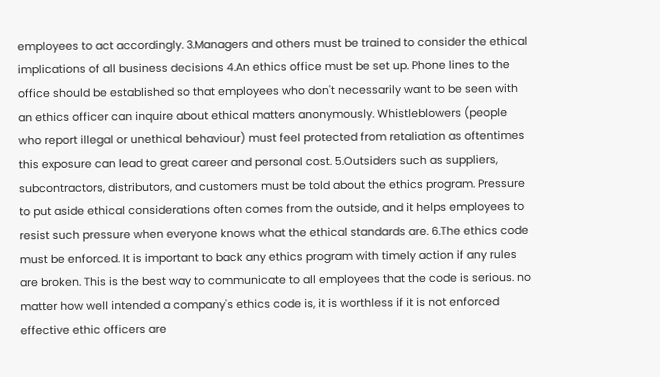employees to act accordingly. 3.Managers and others must be trained to consider the ethical implications of all business decisions 4.An ethics office must be set up. Phone lines to the office should be established so that employees who don't necessarily want to be seen with an ethics officer can inquire about ethical matters anonymously. Whistleblowers (people who report illegal or unethical behaviour) must feel protected from retaliation as oftentimes this exposure can lead to great career and personal cost. 5.Outsiders such as suppliers, subcontractors, distributors, and customers must be told about the ethics program. Pressure to put aside ethical considerations often comes from the outside, and it helps employees to resist such pressure when everyone knows what the ethical standards are. 6.The ethics code must be enforced. It is important to back any ethics program with timely action if any rules are broken. This is the best way to communicate to all employees that the code is serious. no matter how well intended a company's ethics code is, it is worthless if it is not enforced effective ethic officers are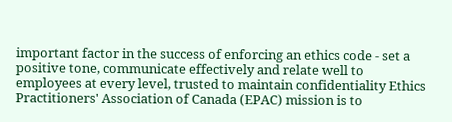important factor in the success of enforcing an ethics code - set a positive tone, communicate effectively and relate well to employees at every level, trusted to maintain confidentiality Ethics Practitioners' Association of Canada (EPAC) mission is to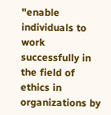"enable individuals to work successfully in the field of ethics in organizations by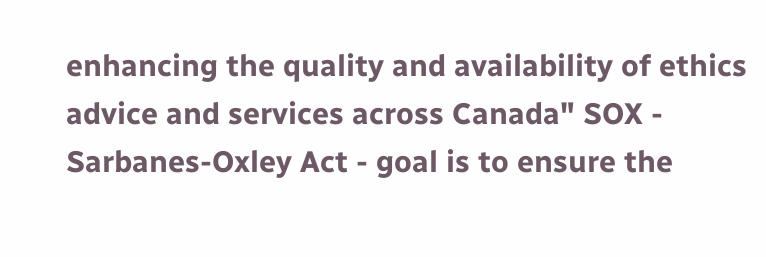enhancing the quality and availability of ethics advice and services across Canada" SOX - Sarbanes-Oxley Act - goal is to ensure the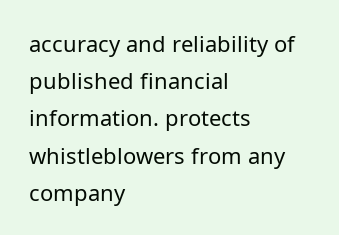accuracy and reliability of published financial information. protects whistleblowers from any company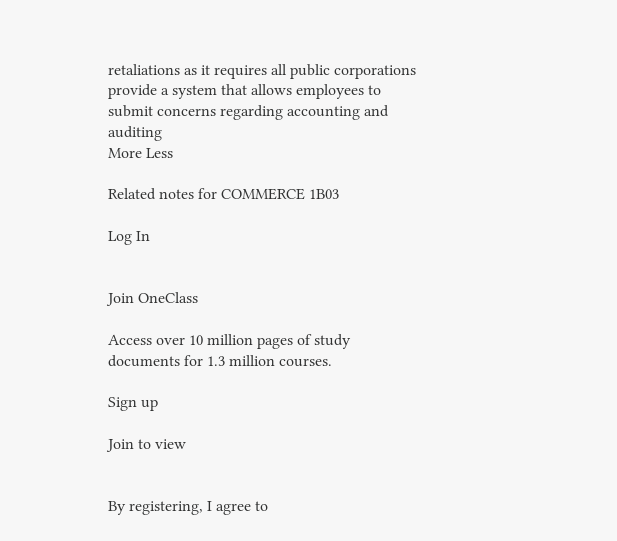retaliations as it requires all public corporations provide a system that allows employees to submit concerns regarding accounting and auditing
More Less

Related notes for COMMERCE 1B03

Log In


Join OneClass

Access over 10 million pages of study
documents for 1.3 million courses.

Sign up

Join to view


By registering, I agree to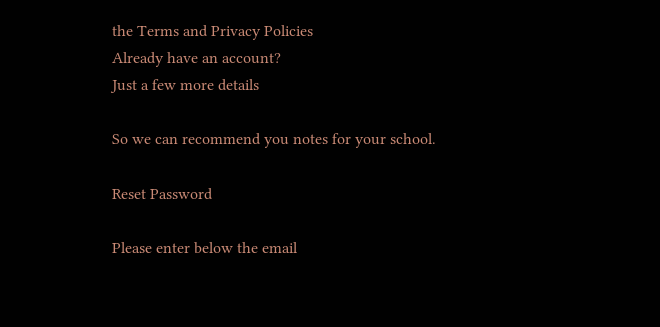the Terms and Privacy Policies
Already have an account?
Just a few more details

So we can recommend you notes for your school.

Reset Password

Please enter below the email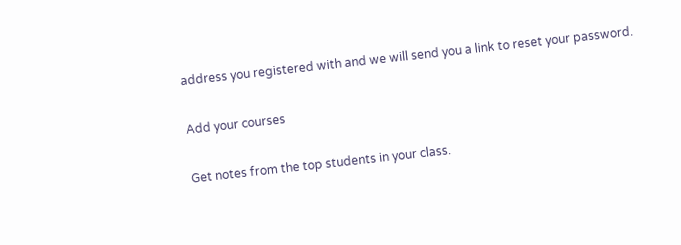address you registered with and we will send you a link to reset your password.

Add your courses

Get notes from the top students in your class.